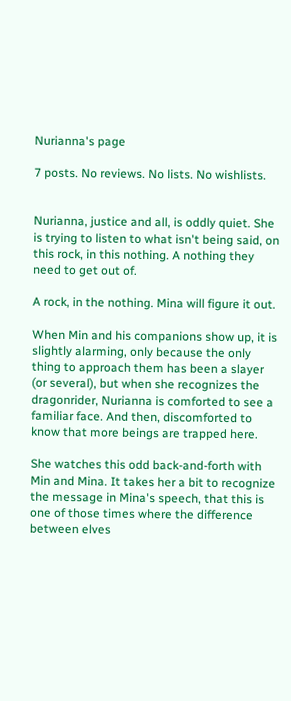Nurianna's page

7 posts. No reviews. No lists. No wishlists.


Nurianna, justice and all, is oddly quiet. She is trying to listen to what isn't being said, on this rock, in this nothing. A nothing they need to get out of.

A rock, in the nothing. Mina will figure it out.

When Min and his companions show up, it is slightly alarming, only because the only thing to approach them has been a slayer (or several), but when she recognizes the dragonrider, Nurianna is comforted to see a familiar face. And then, discomforted to know that more beings are trapped here.

She watches this odd back-and-forth with Min and Mina. It takes her a bit to recognize the message in Mina's speech, that this is one of those times where the difference between elves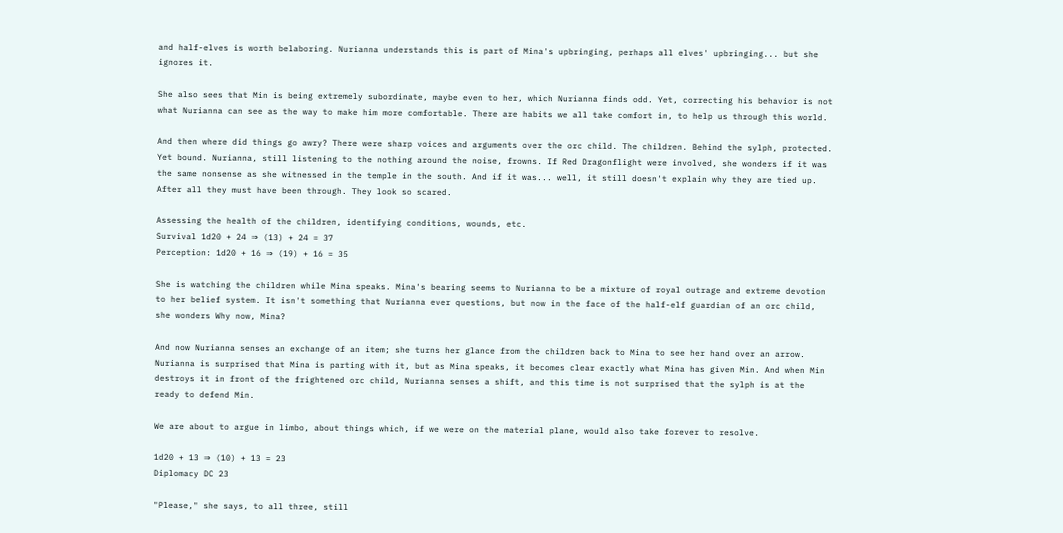and half-elves is worth belaboring. Nurianna understands this is part of Mina's upbringing, perhaps all elves' upbringing... but she ignores it.

She also sees that Min is being extremely subordinate, maybe even to her, which Nurianna finds odd. Yet, correcting his behavior is not what Nurianna can see as the way to make him more comfortable. There are habits we all take comfort in, to help us through this world.

And then where did things go awry? There were sharp voices and arguments over the orc child. The children. Behind the sylph, protected. Yet bound. Nurianna, still listening to the nothing around the noise, frowns. If Red Dragonflight were involved, she wonders if it was the same nonsense as she witnessed in the temple in the south. And if it was... well, it still doesn't explain why they are tied up. After all they must have been through. They look so scared.

Assessing the health of the children, identifying conditions, wounds, etc.
Survival 1d20 + 24 ⇒ (13) + 24 = 37
Perception: 1d20 + 16 ⇒ (19) + 16 = 35

She is watching the children while Mina speaks. Mina's bearing seems to Nurianna to be a mixture of royal outrage and extreme devotion to her belief system. It isn't something that Nurianna ever questions, but now in the face of the half-elf guardian of an orc child, she wonders Why now, Mina?

And now Nurianna senses an exchange of an item; she turns her glance from the children back to Mina to see her hand over an arrow. Nurianna is surprised that Mina is parting with it, but as Mina speaks, it becomes clear exactly what Mina has given Min. And when Min destroys it in front of the frightened orc child, Nurianna senses a shift, and this time is not surprised that the sylph is at the ready to defend Min.

We are about to argue in limbo, about things which, if we were on the material plane, would also take forever to resolve.

1d20 + 13 ⇒ (10) + 13 = 23
Diplomacy DC 23

"Please," she says, to all three, still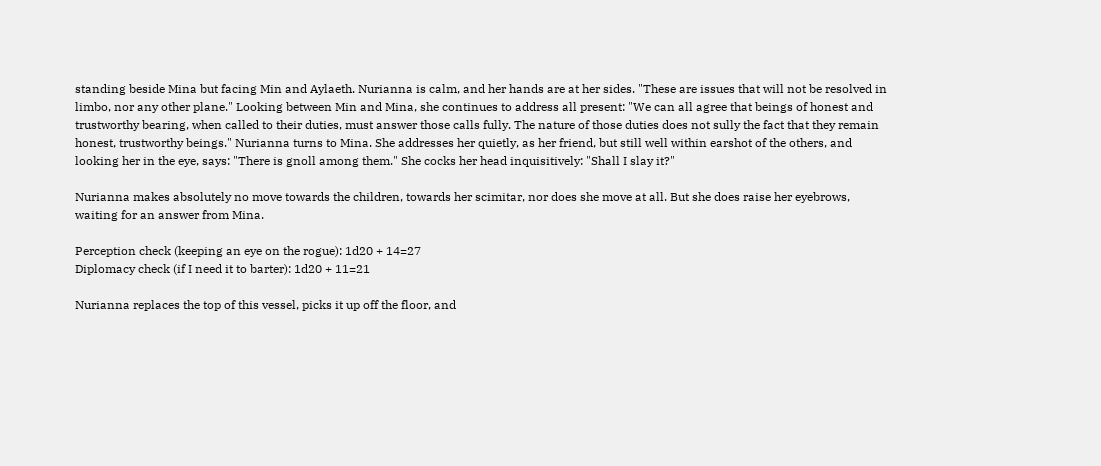standing beside Mina but facing Min and Aylaeth. Nurianna is calm, and her hands are at her sides. "These are issues that will not be resolved in limbo, nor any other plane." Looking between Min and Mina, she continues to address all present: "We can all agree that beings of honest and trustworthy bearing, when called to their duties, must answer those calls fully. The nature of those duties does not sully the fact that they remain honest, trustworthy beings." Nurianna turns to Mina. She addresses her quietly, as her friend, but still well within earshot of the others, and looking her in the eye, says: "There is gnoll among them." She cocks her head inquisitively: "Shall I slay it?"

Nurianna makes absolutely no move towards the children, towards her scimitar, nor does she move at all. But she does raise her eyebrows, waiting for an answer from Mina.

Perception check (keeping an eye on the rogue): 1d20 + 14=27
Diplomacy check (if I need it to barter): 1d20 + 11=21

Nurianna replaces the top of this vessel, picks it up off the floor, and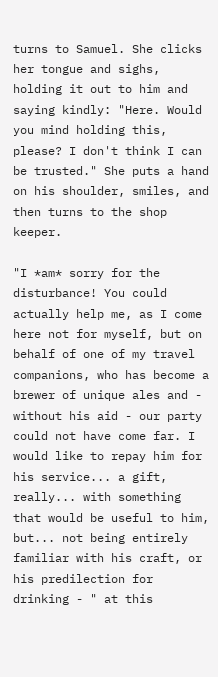turns to Samuel. She clicks her tongue and sighs, holding it out to him and saying kindly: "Here. Would you mind holding this, please? I don't think I can be trusted." She puts a hand on his shoulder, smiles, and then turns to the shop keeper.

"I *am* sorry for the disturbance! You could actually help me, as I come here not for myself, but on behalf of one of my travel companions, who has become a brewer of unique ales and - without his aid - our party could not have come far. I would like to repay him for his service... a gift, really... with something that would be useful to him, but... not being entirely familiar with his craft, or his predilection for drinking - " at this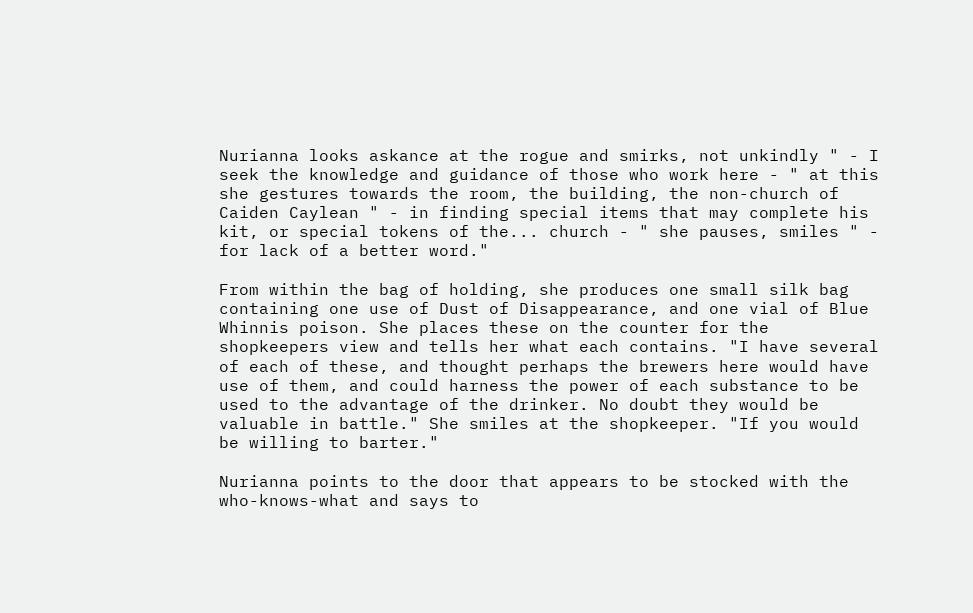Nurianna looks askance at the rogue and smirks, not unkindly " - I seek the knowledge and guidance of those who work here - " at this she gestures towards the room, the building, the non-church of Caiden Caylean " - in finding special items that may complete his kit, or special tokens of the... church - " she pauses, smiles " - for lack of a better word."

From within the bag of holding, she produces one small silk bag containing one use of Dust of Disappearance, and one vial of Blue Whinnis poison. She places these on the counter for the shopkeepers view and tells her what each contains. "I have several of each of these, and thought perhaps the brewers here would have use of them, and could harness the power of each substance to be used to the advantage of the drinker. No doubt they would be valuable in battle." She smiles at the shopkeeper. "If you would be willing to barter."

Nurianna points to the door that appears to be stocked with the who-knows-what and says to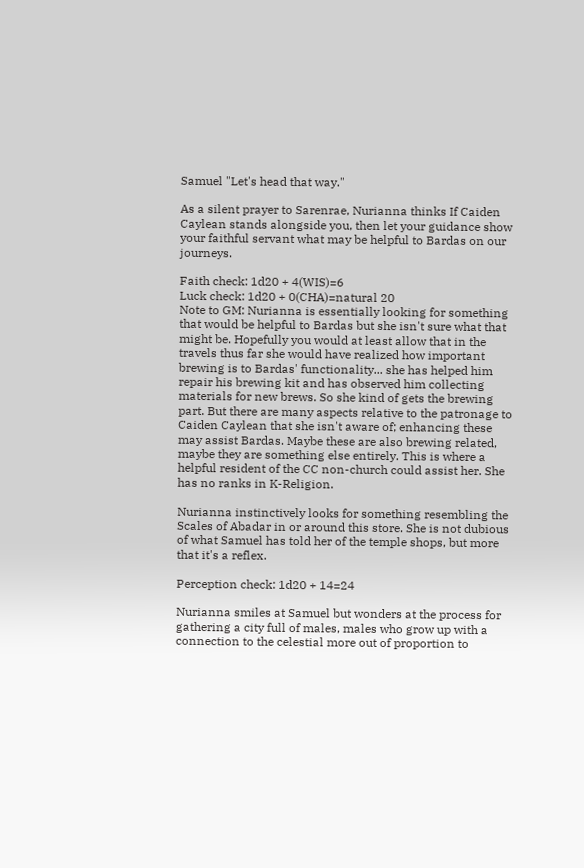Samuel "Let's head that way."

As a silent prayer to Sarenrae, Nurianna thinks If Caiden Caylean stands alongside you, then let your guidance show your faithful servant what may be helpful to Bardas on our journeys.

Faith check: 1d20 + 4(WIS)=6
Luck check: 1d20 + 0(CHA)=natural 20
Note to GM: Nurianna is essentially looking for something that would be helpful to Bardas but she isn't sure what that might be. Hopefully you would at least allow that in the travels thus far she would have realized how important brewing is to Bardas' functionality... she has helped him repair his brewing kit and has observed him collecting materials for new brews. So she kind of gets the brewing part. But there are many aspects relative to the patronage to Caiden Caylean that she isn't aware of; enhancing these may assist Bardas. Maybe these are also brewing related, maybe they are something else entirely. This is where a helpful resident of the CC non-church could assist her. She has no ranks in K-Religion.

Nurianna instinctively looks for something resembling the Scales of Abadar in or around this store. She is not dubious of what Samuel has told her of the temple shops, but more that it's a reflex.

Perception check: 1d20 + 14=24

Nurianna smiles at Samuel but wonders at the process for gathering a city full of males, males who grow up with a connection to the celestial more out of proportion to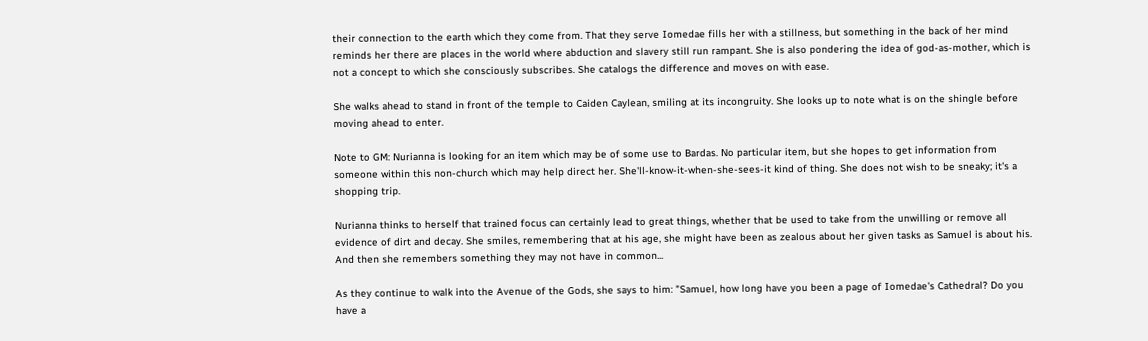their connection to the earth which they come from. That they serve Iomedae fills her with a stillness, but something in the back of her mind reminds her there are places in the world where abduction and slavery still run rampant. She is also pondering the idea of god-as-mother, which is not a concept to which she consciously subscribes. She catalogs the difference and moves on with ease.

She walks ahead to stand in front of the temple to Caiden Caylean, smiling at its incongruity. She looks up to note what is on the shingle before moving ahead to enter.

Note to GM: Nurianna is looking for an item which may be of some use to Bardas. No particular item, but she hopes to get information from someone within this non-church which may help direct her. She'll-know-it-when-she-sees-it kind of thing. She does not wish to be sneaky; it's a shopping trip.

Nurianna thinks to herself that trained focus can certainly lead to great things, whether that be used to take from the unwilling or remove all evidence of dirt and decay. She smiles, remembering that at his age, she might have been as zealous about her given tasks as Samuel is about his. And then she remembers something they may not have in common...

As they continue to walk into the Avenue of the Gods, she says to him: "Samuel, how long have you been a page of Iomedae's Cathedral? Do you have a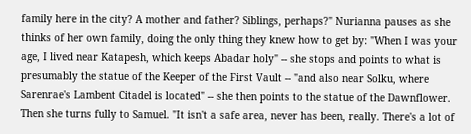family here in the city? A mother and father? Siblings, perhaps?" Nurianna pauses as she thinks of her own family, doing the only thing they knew how to get by: "When I was your age, I lived near Katapesh, which keeps Abadar holy" -- she stops and points to what is presumably the statue of the Keeper of the First Vault -- "and also near Solku, where Sarenrae's Lambent Citadel is located" -- she then points to the statue of the Dawnflower. Then she turns fully to Samuel. "It isn't a safe area, never has been, really. There's a lot of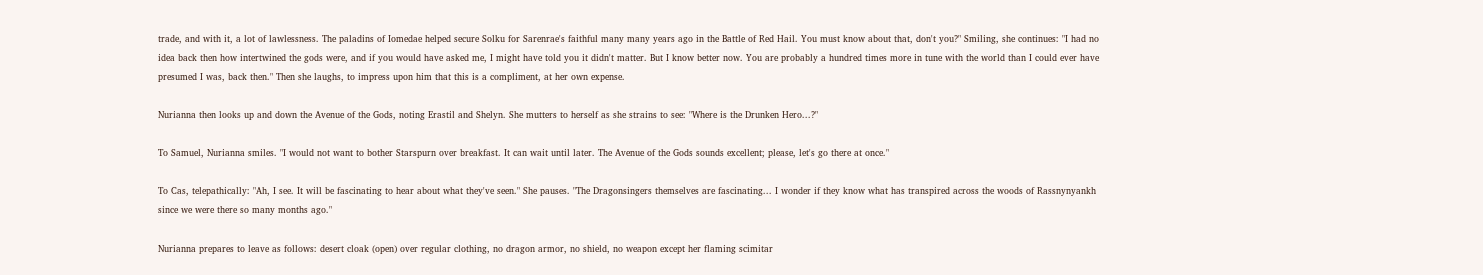trade, and with it, a lot of lawlessness. The paladins of Iomedae helped secure Solku for Sarenrae's faithful many many years ago in the Battle of Red Hail. You must know about that, don't you?" Smiling, she continues: "I had no idea back then how intertwined the gods were, and if you would have asked me, I might have told you it didn't matter. But I know better now. You are probably a hundred times more in tune with the world than I could ever have presumed I was, back then." Then she laughs, to impress upon him that this is a compliment, at her own expense.

Nurianna then looks up and down the Avenue of the Gods, noting Erastil and Shelyn. She mutters to herself as she strains to see: "Where is the Drunken Hero...?"

To Samuel, Nurianna smiles. "I would not want to bother Starspurn over breakfast. It can wait until later. The Avenue of the Gods sounds excellent; please, let's go there at once."

To Cas, telepathically: "Ah, I see. It will be fascinating to hear about what they've seen." She pauses. "The Dragonsingers themselves are fascinating... I wonder if they know what has transpired across the woods of Rassnynyankh since we were there so many months ago."

Nurianna prepares to leave as follows: desert cloak (open) over regular clothing, no dragon armor, no shield, no weapon except her flaming scimitar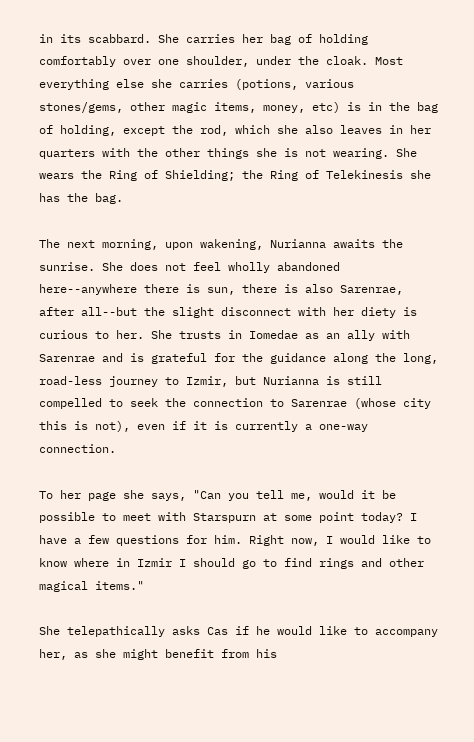in its scabbard. She carries her bag of holding comfortably over one shoulder, under the cloak. Most everything else she carries (potions, various stones/gems, other magic items, money, etc) is in the bag of holding, except the rod, which she also leaves in her quarters with the other things she is not wearing. She wears the Ring of Shielding; the Ring of Telekinesis she has the bag.

The next morning, upon wakening, Nurianna awaits the sunrise. She does not feel wholly abandoned here--anywhere there is sun, there is also Sarenrae, after all--but the slight disconnect with her diety is curious to her. She trusts in Iomedae as an ally with Sarenrae and is grateful for the guidance along the long, road-less journey to Izmir, but Nurianna is still compelled to seek the connection to Sarenrae (whose city this is not), even if it is currently a one-way connection.

To her page she says, "Can you tell me, would it be possible to meet with Starspurn at some point today? I have a few questions for him. Right now, I would like to know where in Izmir I should go to find rings and other magical items."

She telepathically asks Cas if he would like to accompany her, as she might benefit from his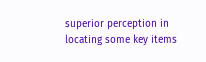superior perception in locating some key items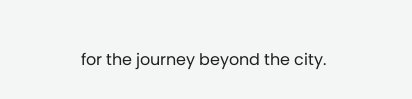for the journey beyond the city.